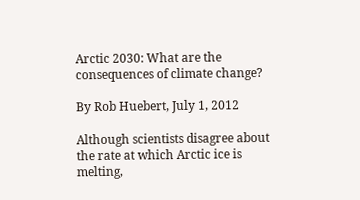Arctic 2030: What are the consequences of climate change?

By Rob Huebert, July 1, 2012

Although scientists disagree about the rate at which Arctic ice is melting,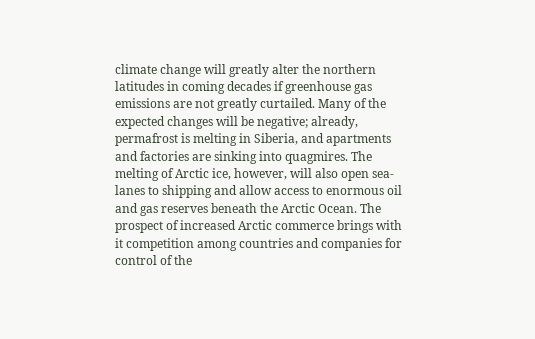climate change will greatly alter the northern latitudes in coming decades if greenhouse gas emissions are not greatly curtailed. Many of the expected changes will be negative; already, permafrost is melting in Siberia, and apartments and factories are sinking into quagmires. The melting of Arctic ice, however, will also open sea-lanes to shipping and allow access to enormous oil and gas reserves beneath the Arctic Ocean. The prospect of increased Arctic commerce brings with it competition among countries and companies for control of the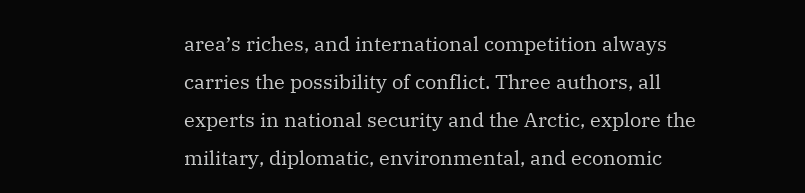area’s riches, and international competition always carries the possibility of conflict. Three authors, all experts in national security and the Arctic, explore the military, diplomatic, environmental, and economic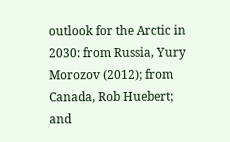outlook for the Arctic in 2030: from Russia, Yury Morozov (2012); from Canada, Rob Huebert; and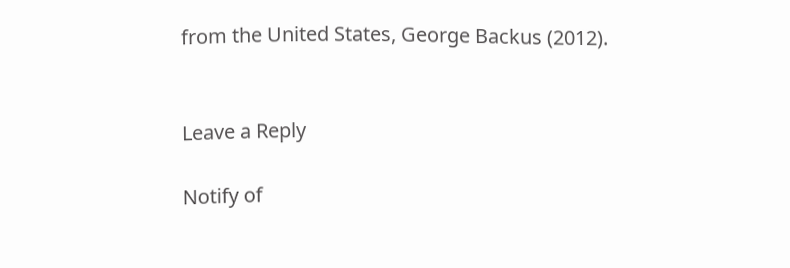from the United States, George Backus (2012).


Leave a Reply

Notify of